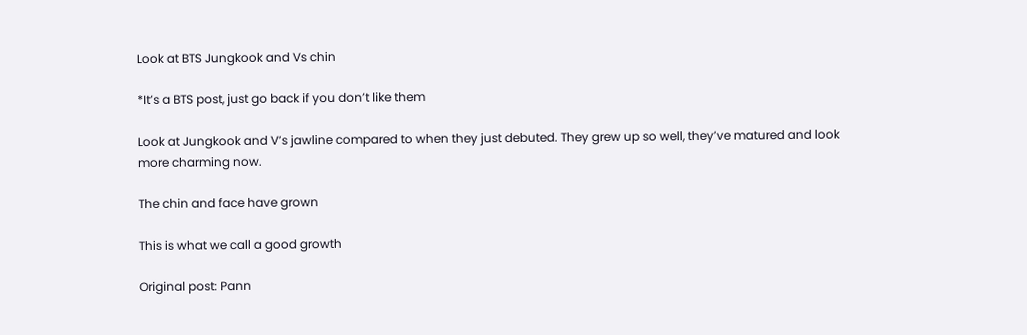Look at BTS Jungkook and Vs chin

*It’s a BTS post, just go back if you don’t like them

Look at Jungkook and V’s jawline compared to when they just debuted. They grew up so well, they’ve matured and look more charming now.

The chin and face have grown

This is what we call a good growth

Original post: Pann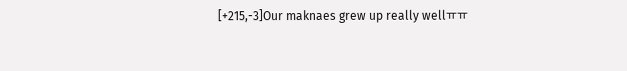[+215,-3]Our maknaes grew up really wellㅠㅠ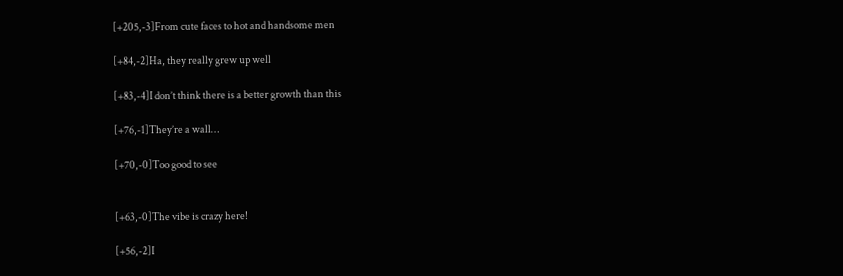[+205,-3]From cute faces to hot and handsome men

[+84,-2]Ha, they really grew up well

[+83,-4]I don’t think there is a better growth than this

[+76,-1]They’re a wall…

[+70,-0]Too good to see


[+63,-0]The vibe is crazy here!

[+56,-2]I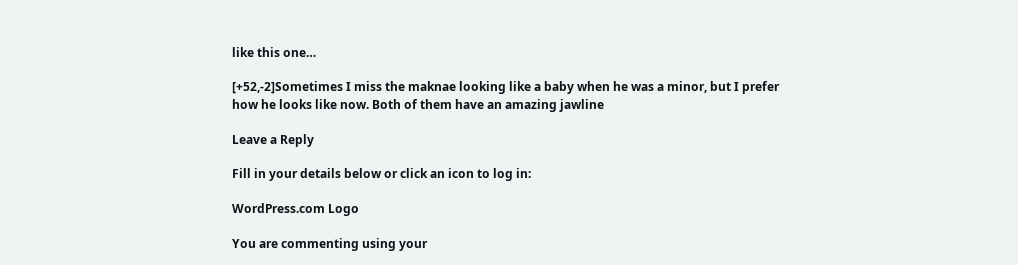like this one…

[+52,-2]Sometimes I miss the maknae looking like a baby when he was a minor, but I prefer how he looks like now. Both of them have an amazing jawline

Leave a Reply

Fill in your details below or click an icon to log in:

WordPress.com Logo

You are commenting using your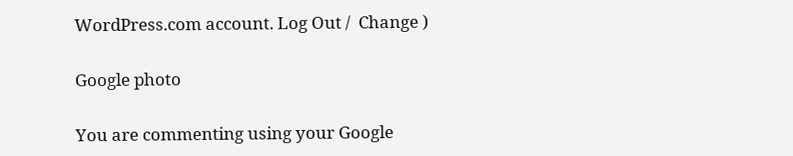WordPress.com account. Log Out /  Change )

Google photo

You are commenting using your Google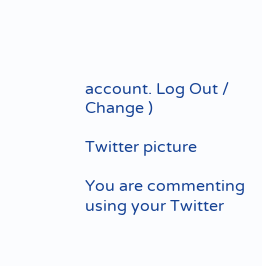account. Log Out /  Change )

Twitter picture

You are commenting using your Twitter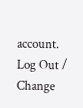account. Log Out /  Change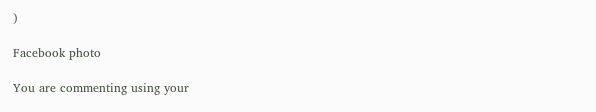)

Facebook photo

You are commenting using your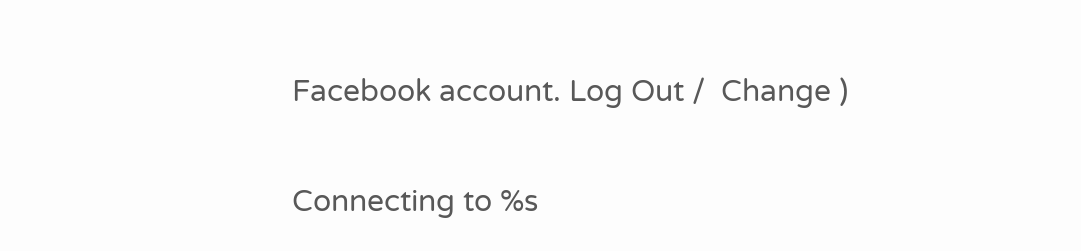Facebook account. Log Out /  Change )

Connecting to %s